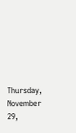Thursday, November 29,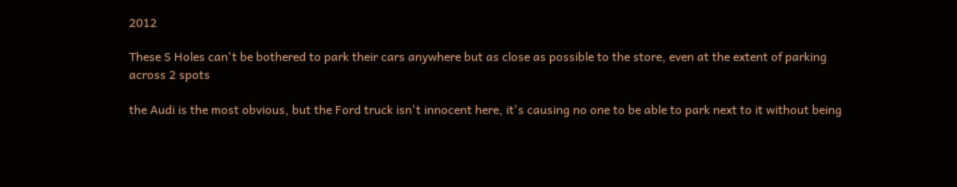2012

These S Holes can't be bothered to park their cars anywhere but as close as possible to the store, even at the extent of parking across 2 spots

the Audi is the most obvious, but the Ford truck isn't innocent here, it's causing no one to be able to park next to it without being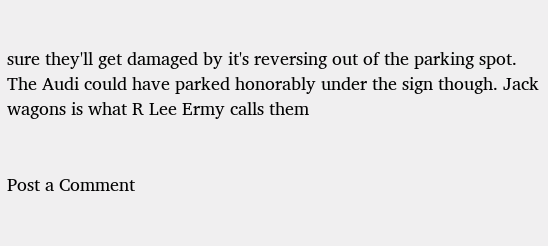sure they'll get damaged by it's reversing out of the parking spot. The Audi could have parked honorably under the sign though. Jack wagons is what R Lee Ermy calls them


Post a Comment